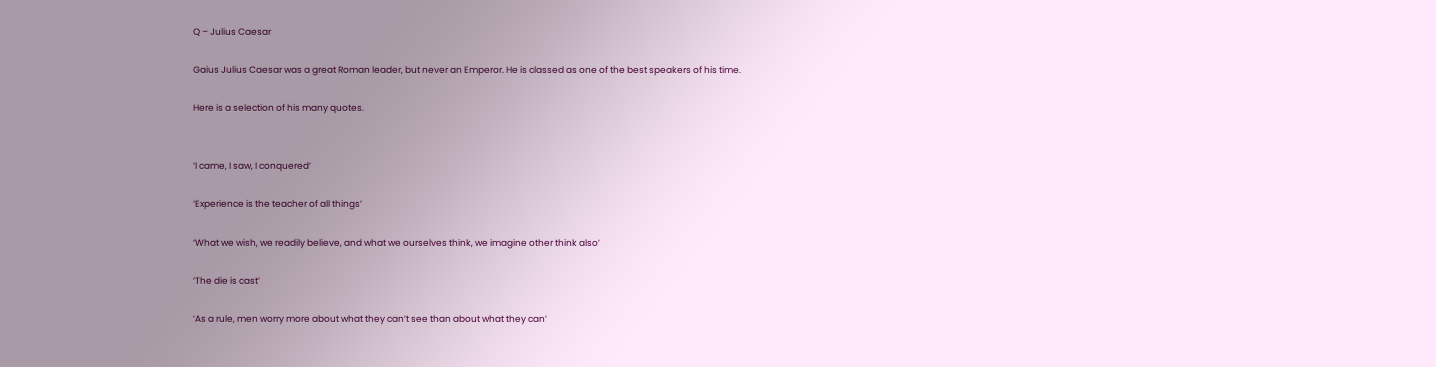Q – Julius Caesar

Gaius Julius Caesar was a great Roman leader, but never an Emperor. He is classed as one of the best speakers of his time.

Here is a selection of his many quotes.


‘I came, I saw, I conquered’

‘Experience is the teacher of all things’

‘What we wish, we readily believe, and what we ourselves think, we imagine other think also’

‘The die is cast’

‘As a rule, men worry more about what they can’t see than about what they can’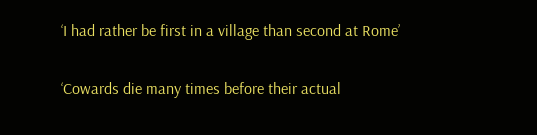‘I had rather be first in a village than second at Rome’

‘Cowards die many times before their actual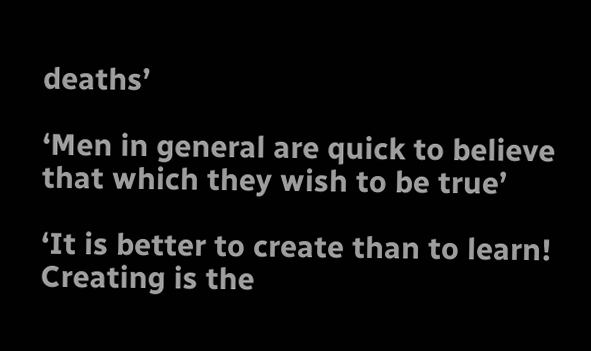deaths’

‘Men in general are quick to believe that which they wish to be true’

‘It is better to create than to learn! Creating is the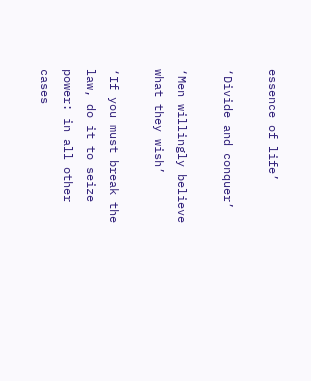essence of life’

‘Divide and conquer’

‘Men willingly believe what they wish’

‘If you must break the law, do it to seize power: in all other cases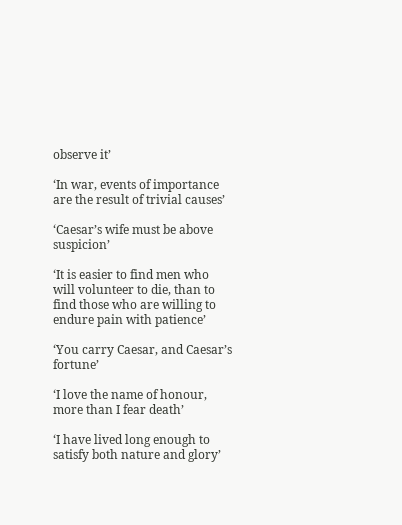observe it’

‘In war, events of importance are the result of trivial causes’

‘Caesar’s wife must be above suspicion’

‘It is easier to find men who will volunteer to die, than to find those who are willing to endure pain with patience’

‘You carry Caesar, and Caesar’s fortune’

‘I love the name of honour, more than I fear death’

‘I have lived long enough to satisfy both nature and glory’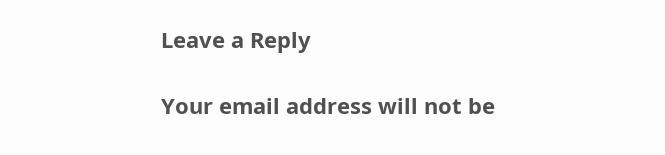Leave a Reply

Your email address will not be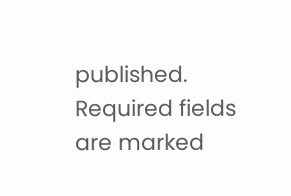published. Required fields are marked